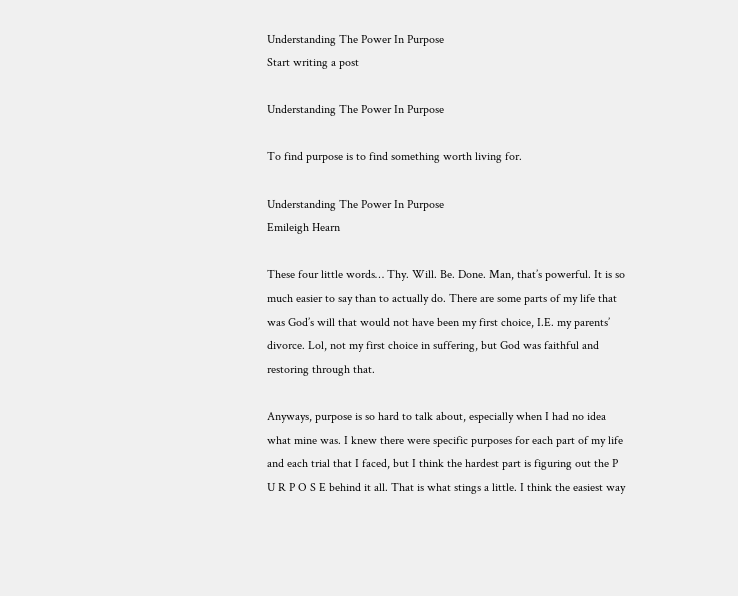Understanding The Power In Purpose
Start writing a post

Understanding The Power In Purpose

To find purpose is to find something worth living for.

Understanding The Power In Purpose
Emileigh Hearn

These four little words… Thy. Will. Be. Done. Man, that’s powerful. It is so much easier to say than to actually do. There are some parts of my life that was God’s will that would not have been my first choice, I.E. my parents’ divorce. Lol, not my first choice in suffering, but God was faithful and restoring through that.

Anyways, purpose is so hard to talk about, especially when I had no idea what mine was. I knew there were specific purposes for each part of my life and each trial that I faced, but I think the hardest part is figuring out the P U R P O S E behind it all. That is what stings a little. I think the easiest way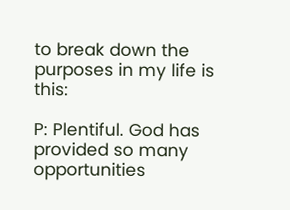to break down the purposes in my life is this:

P: Plentiful. God has provided so many opportunities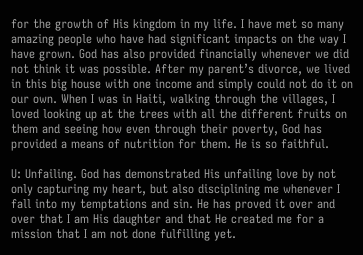for the growth of His kingdom in my life. I have met so many amazing people who have had significant impacts on the way I have grown. God has also provided financially whenever we did not think it was possible. After my parent’s divorce, we lived in this big house with one income and simply could not do it on our own. When I was in Haiti, walking through the villages, I loved looking up at the trees with all the different fruits on them and seeing how even through their poverty, God has provided a means of nutrition for them. He is so faithful.

U: Unfailing. God has demonstrated His unfailing love by not only capturing my heart, but also disciplining me whenever I fall into my temptations and sin. He has proved it over and over that I am His daughter and that He created me for a mission that I am not done fulfilling yet.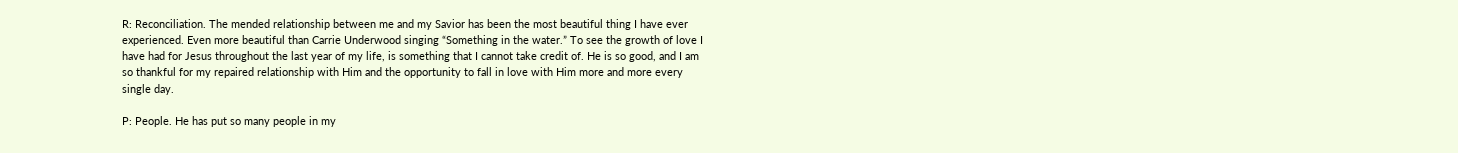R: Reconciliation. The mended relationship between me and my Savior has been the most beautiful thing I have ever experienced. Even more beautiful than Carrie Underwood singing “Something in the water.” To see the growth of love I have had for Jesus throughout the last year of my life, is something that I cannot take credit of. He is so good, and I am so thankful for my repaired relationship with Him and the opportunity to fall in love with Him more and more every single day.

P: People. He has put so many people in my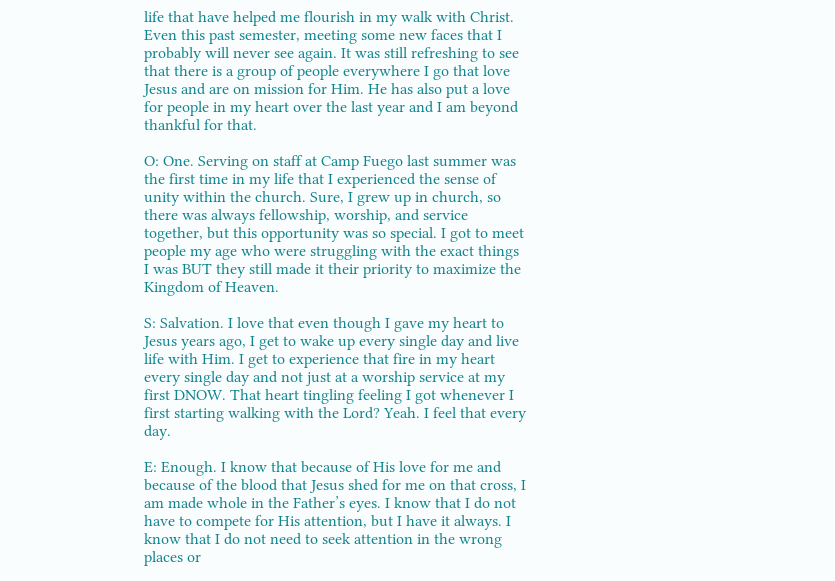life that have helped me flourish in my walk with Christ. Even this past semester, meeting some new faces that I probably will never see again. It was still refreshing to see that there is a group of people everywhere I go that love Jesus and are on mission for Him. He has also put a love for people in my heart over the last year and I am beyond thankful for that.

O: One. Serving on staff at Camp Fuego last summer was the first time in my life that I experienced the sense of unity within the church. Sure, I grew up in church, so there was always fellowship, worship, and service together, but this opportunity was so special. I got to meet people my age who were struggling with the exact things I was BUT they still made it their priority to maximize the Kingdom of Heaven.

S: Salvation. I love that even though I gave my heart to Jesus years ago, I get to wake up every single day and live life with Him. I get to experience that fire in my heart every single day and not just at a worship service at my first DNOW. That heart tingling feeling I got whenever I first starting walking with the Lord? Yeah. I feel that every day.

E: Enough. I know that because of His love for me and because of the blood that Jesus shed for me on that cross, I am made whole in the Father’s eyes. I know that I do not have to compete for His attention, but I have it always. I know that I do not need to seek attention in the wrong places or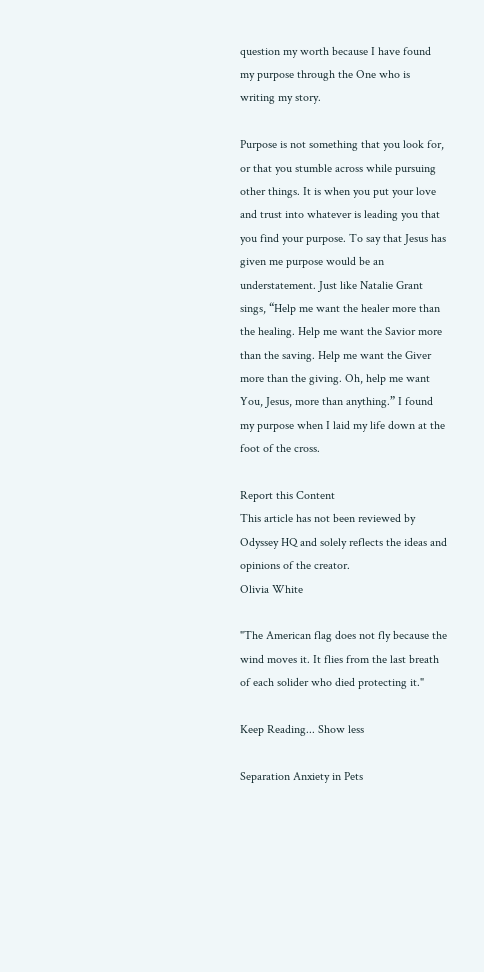question my worth because I have found my purpose through the One who is writing my story.

Purpose is not something that you look for, or that you stumble across while pursuing other things. It is when you put your love and trust into whatever is leading you that you find your purpose. To say that Jesus has given me purpose would be an understatement. Just like Natalie Grant sings, “Help me want the healer more than the healing. Help me want the Savior more than the saving. Help me want the Giver more than the giving. Oh, help me want You, Jesus, more than anything.” I found my purpose when I laid my life down at the foot of the cross.

Report this Content
This article has not been reviewed by Odyssey HQ and solely reflects the ideas and opinions of the creator.
Olivia White

"The American flag does not fly because the wind moves it. It flies from the last breath of each solider who died protecting it."

Keep Reading... Show less

Separation Anxiety in Pets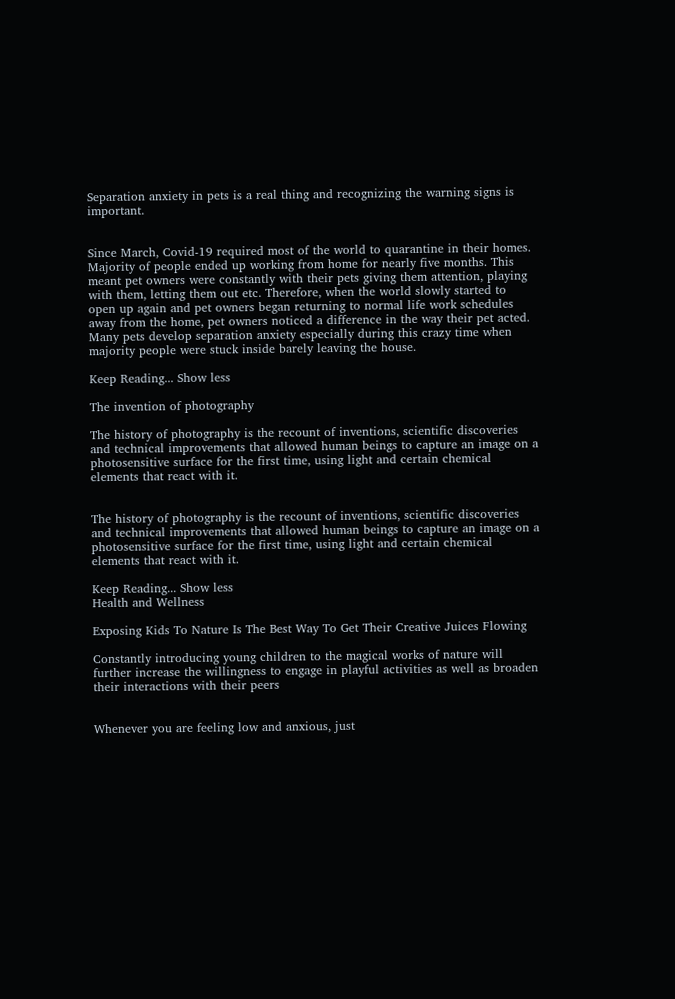Separation anxiety in pets is a real thing and recognizing the warning signs is important.


Since March, Covid-19 required most of the world to quarantine in their homes. Majority of people ended up working from home for nearly five months. This meant pet owners were constantly with their pets giving them attention, playing with them, letting them out etc. Therefore, when the world slowly started to open up again and pet owners began returning to normal life work schedules away from the home, pet owners noticed a difference in the way their pet acted. Many pets develop separation anxiety especially during this crazy time when majority people were stuck inside barely leaving the house.

Keep Reading... Show less

The invention of photography

The history of photography is the recount of inventions, scientific discoveries and technical improvements that allowed human beings to capture an image on a photosensitive surface for the first time, using light and certain chemical elements that react with it.


The history of photography is the recount of inventions, scientific discoveries and technical improvements that allowed human beings to capture an image on a photosensitive surface for the first time, using light and certain chemical elements that react with it.

Keep Reading... Show less
Health and Wellness

Exposing Kids To Nature Is The Best Way To Get Their Creative Juices Flowing

Constantly introducing young children to the magical works of nature will further increase the willingness to engage in playful activities as well as broaden their interactions with their peers


Whenever you are feeling low and anxious, just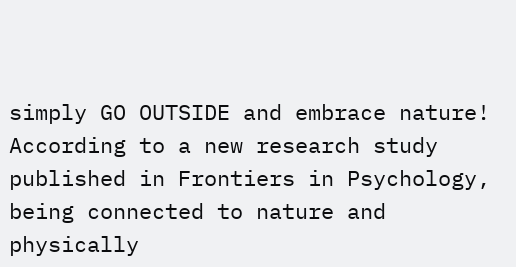simply GO OUTSIDE and embrace nature! According to a new research study published in Frontiers in Psychology, being connected to nature and physically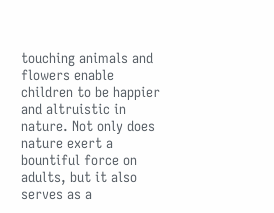touching animals and flowers enable children to be happier and altruistic in nature. Not only does nature exert a bountiful force on adults, but it also serves as a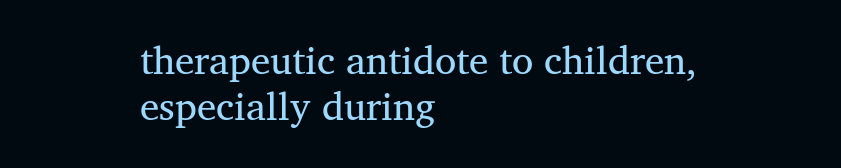therapeutic antidote to children, especially during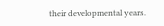their developmental years.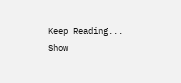Keep Reading... Show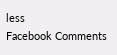less
Facebook Comments